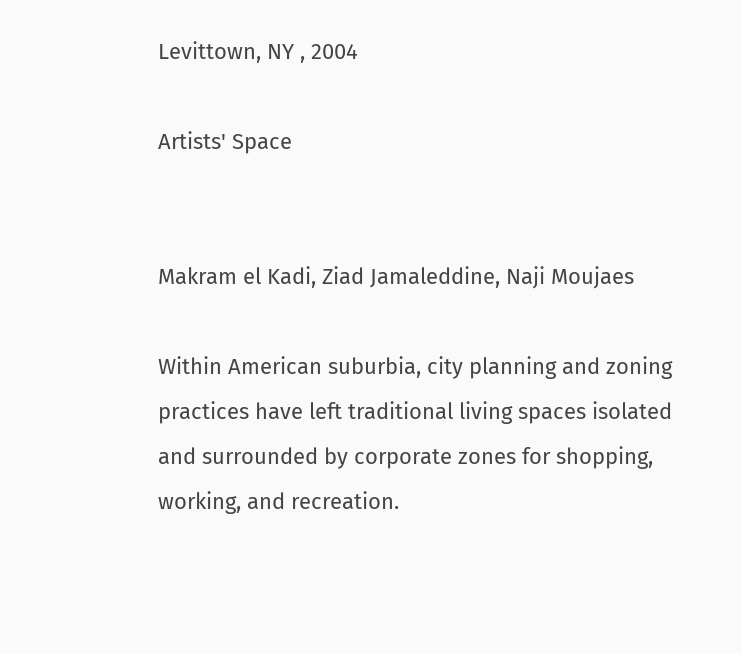Levittown, NY , 2004

Artists' Space


Makram el Kadi, Ziad Jamaleddine, Naji Moujaes

Within American suburbia, city planning and zoning practices have left traditional living spaces isolated and surrounded by corporate zones for shopping, working, and recreation.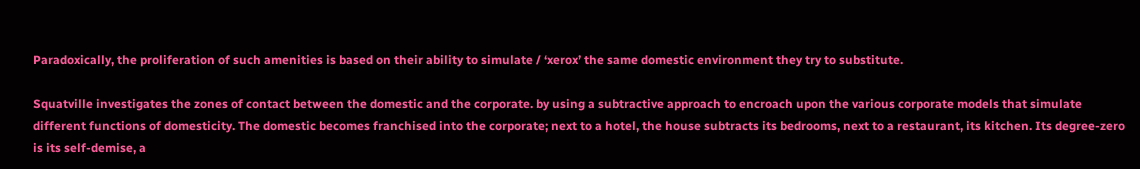Paradoxically, the proliferation of such amenities is based on their ability to simulate / ‘xerox’ the same domestic environment they try to substitute.

Squatville investigates the zones of contact between the domestic and the corporate. by using a subtractive approach to encroach upon the various corporate models that simulate different functions of domesticity. The domestic becomes franchised into the corporate; next to a hotel, the house subtracts its bedrooms, next to a restaurant, its kitchen. Its degree-zero is its self-demise, a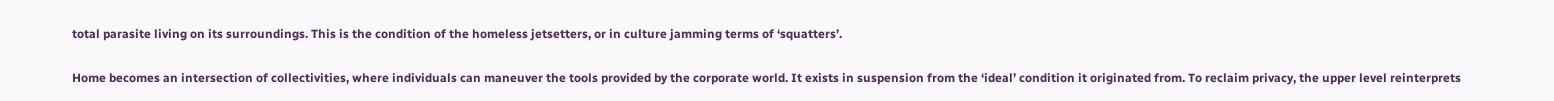total parasite living on its surroundings. This is the condition of the homeless jetsetters, or in culture jamming terms of ‘squatters’.

Home becomes an intersection of collectivities, where individuals can maneuver the tools provided by the corporate world. It exists in suspension from the ‘ideal’ condition it originated from. To reclaim privacy, the upper level reinterprets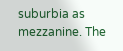suburbia as mezzanine. The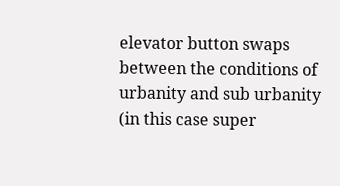elevator button swaps between the conditions of urbanity and sub urbanity (in this case super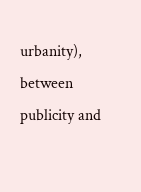urbanity), between publicity and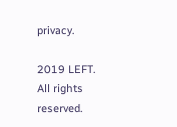privacy.

2019 LEFT. All rights reserved.